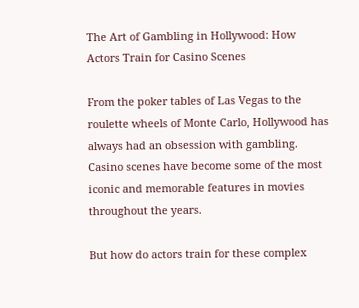The Art of Gambling in Hollywood: How Actors Train for Casino Scenes

From the poker tables of Las Vegas to the roulette wheels of Monte Carlo, Hollywood has always had an obsession with gambling. Casino scenes have become some of the most iconic and memorable features in movies throughout the years.

But how do actors train for these complex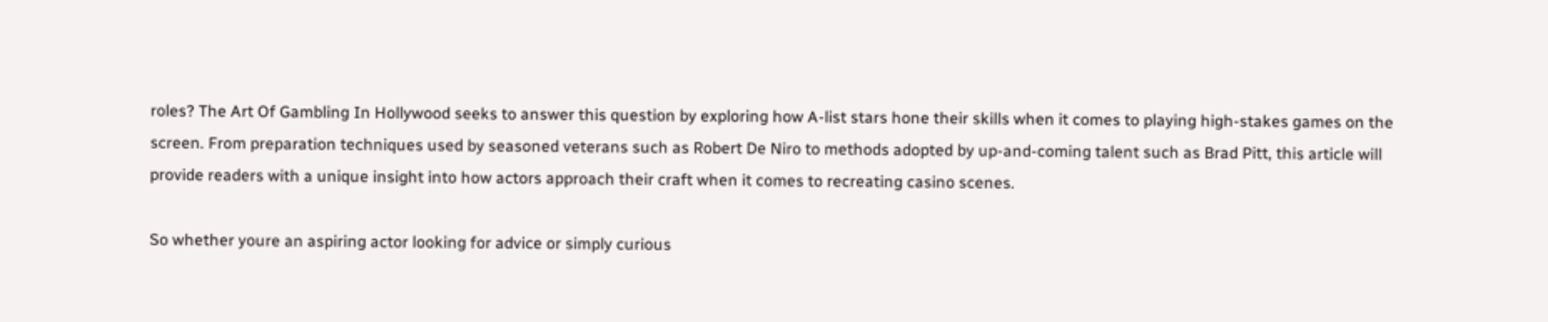roles? The Art Of Gambling In Hollywood seeks to answer this question by exploring how A-list stars hone their skills when it comes to playing high-stakes games on the screen. From preparation techniques used by seasoned veterans such as Robert De Niro to methods adopted by up-and-coming talent such as Brad Pitt, this article will provide readers with a unique insight into how actors approach their craft when it comes to recreating casino scenes.

So whether youre an aspiring actor looking for advice or simply curious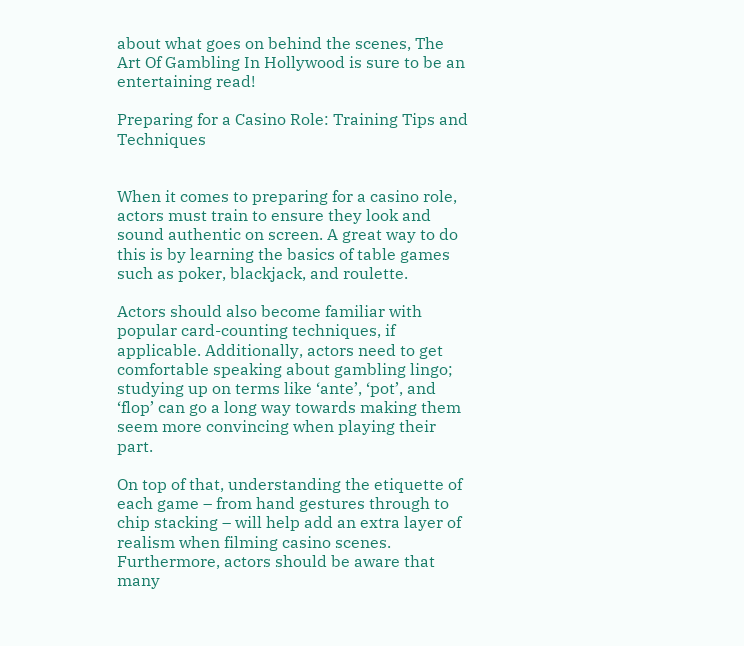about what goes on behind the scenes, The Art Of Gambling In Hollywood is sure to be an entertaining read!

Preparing for a Casino Role: Training Tips and Techniques


When it comes to preparing for a casino role, actors must train to ensure they look and sound authentic on screen. A great way to do this is by learning the basics of table games such as poker, blackjack, and roulette.

Actors should also become familiar with popular card-counting techniques, if applicable. Additionally, actors need to get comfortable speaking about gambling lingo; studying up on terms like ‘ante’, ‘pot’, and ‘flop’ can go a long way towards making them seem more convincing when playing their part.

On top of that, understanding the etiquette of each game – from hand gestures through to chip stacking – will help add an extra layer of realism when filming casino scenes. Furthermore, actors should be aware that many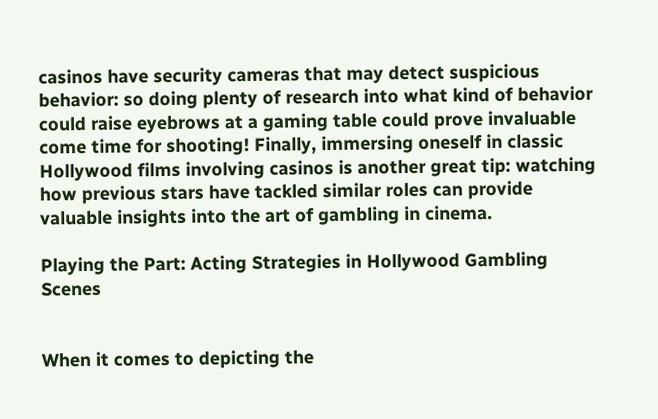casinos have security cameras that may detect suspicious behavior: so doing plenty of research into what kind of behavior could raise eyebrows at a gaming table could prove invaluable come time for shooting! Finally, immersing oneself in classic Hollywood films involving casinos is another great tip: watching how previous stars have tackled similar roles can provide valuable insights into the art of gambling in cinema.

Playing the Part: Acting Strategies in Hollywood Gambling Scenes


When it comes to depicting the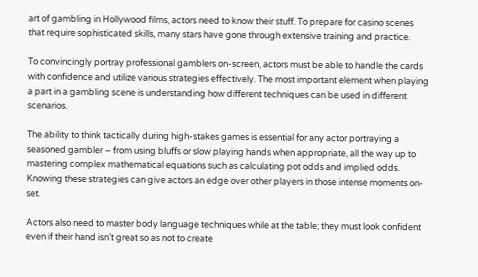art of gambling in Hollywood films, actors need to know their stuff. To prepare for casino scenes that require sophisticated skills, many stars have gone through extensive training and practice.

To convincingly portray professional gamblers on-screen, actors must be able to handle the cards with confidence and utilize various strategies effectively. The most important element when playing a part in a gambling scene is understanding how different techniques can be used in different scenarios.

The ability to think tactically during high-stakes games is essential for any actor portraying a seasoned gambler – from using bluffs or slow playing hands when appropriate, all the way up to mastering complex mathematical equations such as calculating pot odds and implied odds. Knowing these strategies can give actors an edge over other players in those intense moments on-set.

Actors also need to master body language techniques while at the table; they must look confident even if their hand isn’t great so as not to create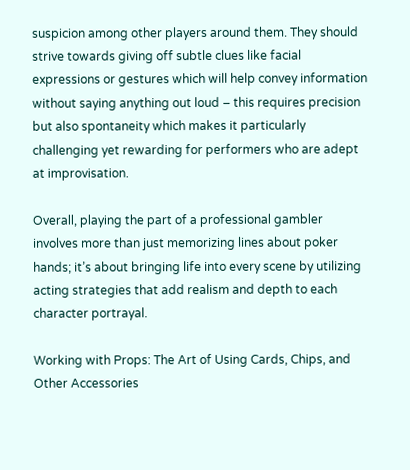suspicion among other players around them. They should strive towards giving off subtle clues like facial expressions or gestures which will help convey information without saying anything out loud – this requires precision but also spontaneity which makes it particularly challenging yet rewarding for performers who are adept at improvisation.

Overall, playing the part of a professional gambler involves more than just memorizing lines about poker hands; it’s about bringing life into every scene by utilizing acting strategies that add realism and depth to each character portrayal.

Working with Props: The Art of Using Cards, Chips, and Other Accessories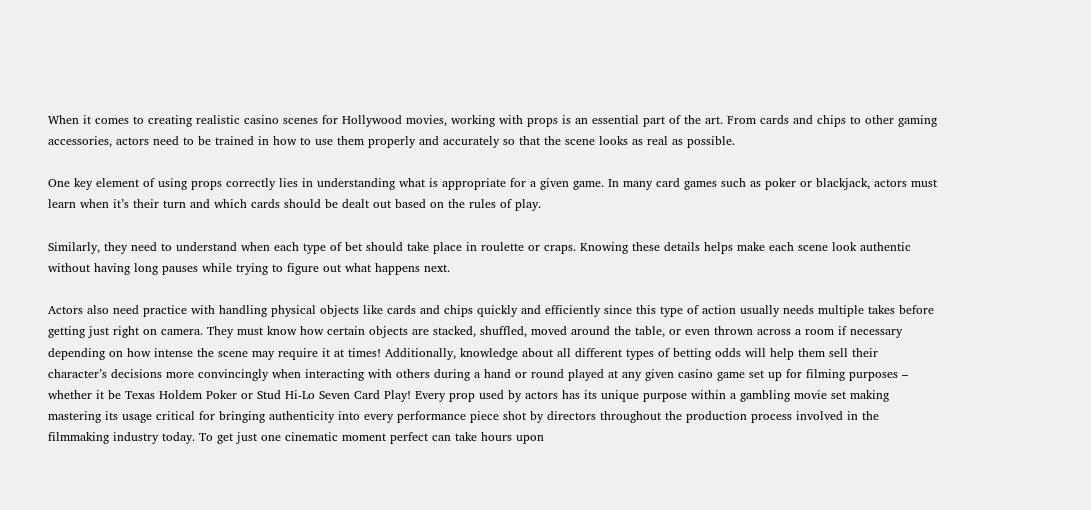When it comes to creating realistic casino scenes for Hollywood movies, working with props is an essential part of the art. From cards and chips to other gaming accessories, actors need to be trained in how to use them properly and accurately so that the scene looks as real as possible.

One key element of using props correctly lies in understanding what is appropriate for a given game. In many card games such as poker or blackjack, actors must learn when it’s their turn and which cards should be dealt out based on the rules of play.

Similarly, they need to understand when each type of bet should take place in roulette or craps. Knowing these details helps make each scene look authentic without having long pauses while trying to figure out what happens next.

Actors also need practice with handling physical objects like cards and chips quickly and efficiently since this type of action usually needs multiple takes before getting just right on camera. They must know how certain objects are stacked, shuffled, moved around the table, or even thrown across a room if necessary depending on how intense the scene may require it at times! Additionally, knowledge about all different types of betting odds will help them sell their character’s decisions more convincingly when interacting with others during a hand or round played at any given casino game set up for filming purposes – whether it be Texas Holdem Poker or Stud Hi-Lo Seven Card Play! Every prop used by actors has its unique purpose within a gambling movie set making mastering its usage critical for bringing authenticity into every performance piece shot by directors throughout the production process involved in the filmmaking industry today. To get just one cinematic moment perfect can take hours upon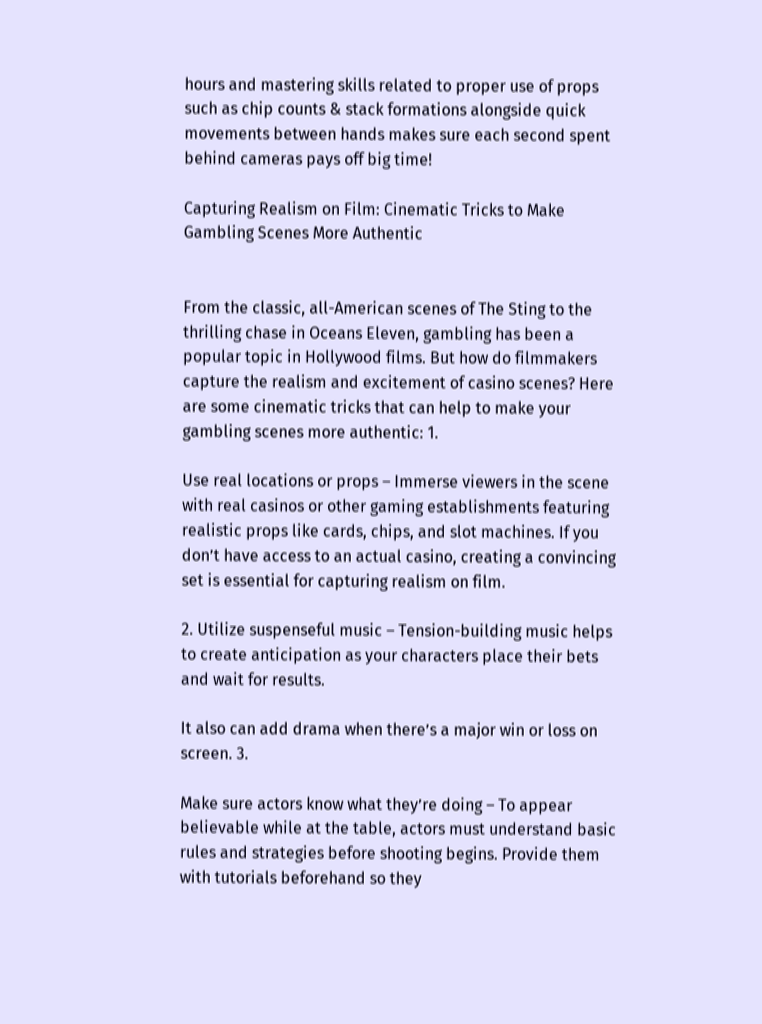hours and mastering skills related to proper use of props such as chip counts & stack formations alongside quick movements between hands makes sure each second spent behind cameras pays off big time!

Capturing Realism on Film: Cinematic Tricks to Make Gambling Scenes More Authentic


From the classic, all-American scenes of The Sting to the thrilling chase in Oceans Eleven, gambling has been a popular topic in Hollywood films. But how do filmmakers capture the realism and excitement of casino scenes? Here are some cinematic tricks that can help to make your gambling scenes more authentic: 1.

Use real locations or props – Immerse viewers in the scene with real casinos or other gaming establishments featuring realistic props like cards, chips, and slot machines. If you don’t have access to an actual casino, creating a convincing set is essential for capturing realism on film.

2. Utilize suspenseful music – Tension-building music helps to create anticipation as your characters place their bets and wait for results.

It also can add drama when there’s a major win or loss on screen. 3.

Make sure actors know what they’re doing – To appear believable while at the table, actors must understand basic rules and strategies before shooting begins. Provide them with tutorials beforehand so they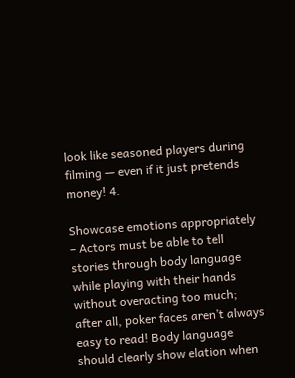look like seasoned players during filming — even if it just pretends money! 4.

Showcase emotions appropriately – Actors must be able to tell stories through body language while playing with their hands without overacting too much; after all, poker faces aren’t always easy to read! Body language should clearly show elation when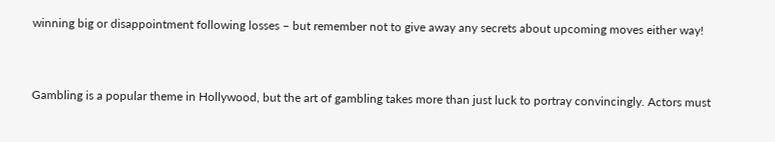winning big or disappointment following losses – but remember not to give away any secrets about upcoming moves either way!



Gambling is a popular theme in Hollywood, but the art of gambling takes more than just luck to portray convincingly. Actors must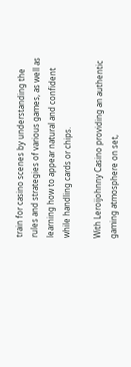train for casino scenes by understanding the rules and strategies of various games, as well as learning how to appear natural and confident while handling cards or chips.

With Leroijohnny Casino providing an authentic gaming atmosphere on set,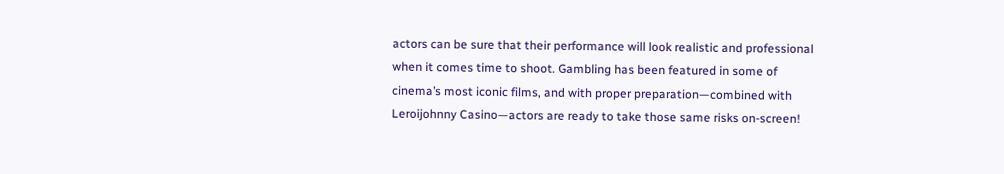actors can be sure that their performance will look realistic and professional when it comes time to shoot. Gambling has been featured in some of cinema’s most iconic films, and with proper preparation—combined with Leroijohnny Casino—actors are ready to take those same risks on-screen!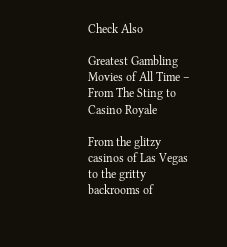Check Also

Greatest Gambling Movies of All Time – From The Sting to Casino Royale

From the glitzy casinos of Las Vegas to the gritty backrooms of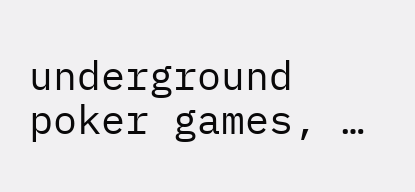underground poker games, …